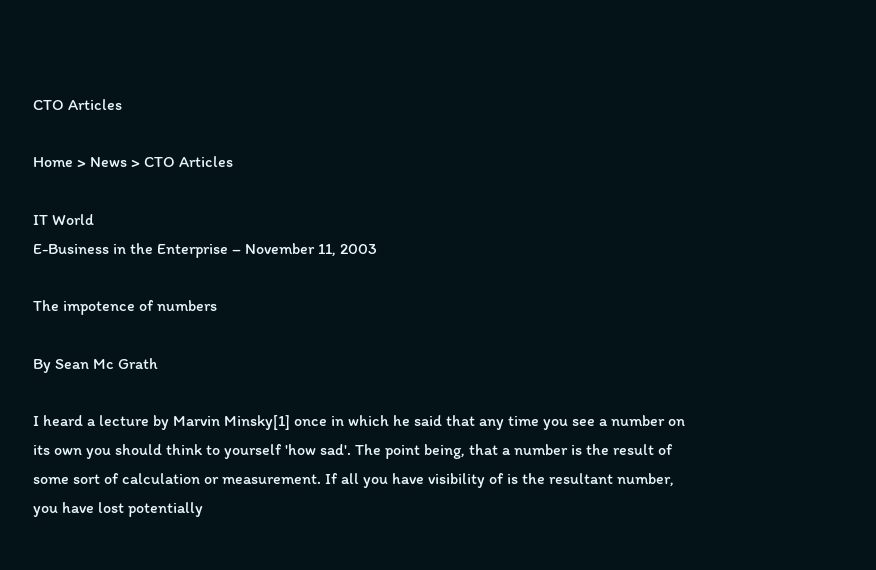CTO Articles

Home > News > CTO Articles

IT World
E-Business in the Enterprise – November 11, 2003

The impotence of numbers

By Sean Mc Grath

I heard a lecture by Marvin Minsky[1] once in which he said that any time you see a number on its own you should think to yourself 'how sad'. The point being, that a number is the result of some sort of calculation or measurement. If all you have visibility of is the resultant number, you have lost potentially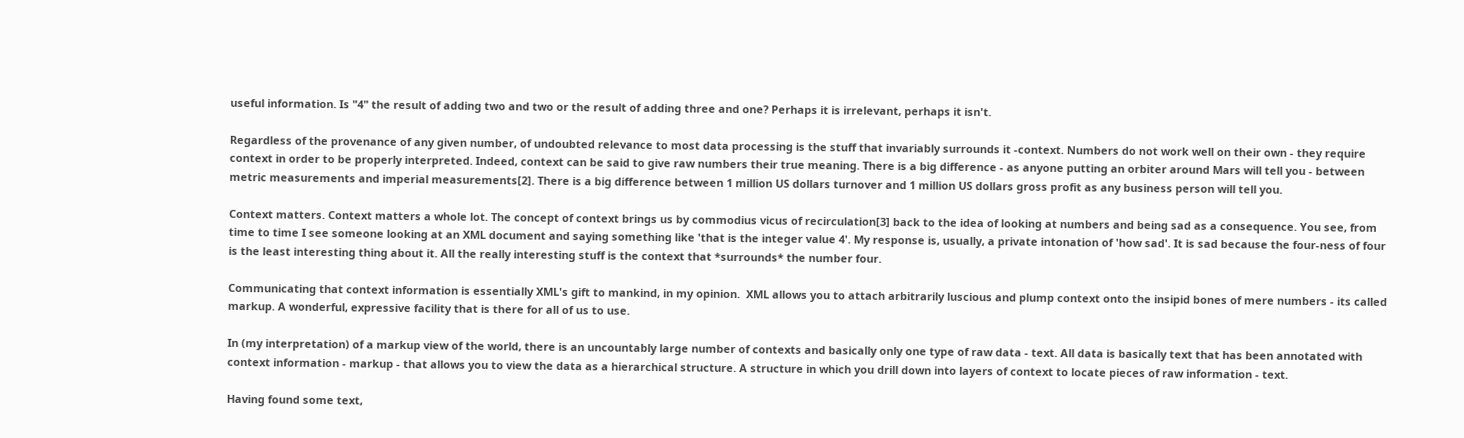useful information. Is "4" the result of adding two and two or the result of adding three and one? Perhaps it is irrelevant, perhaps it isn't.

Regardless of the provenance of any given number, of undoubted relevance to most data processing is the stuff that invariably surrounds it -context. Numbers do not work well on their own - they require context in order to be properly interpreted. Indeed, context can be said to give raw numbers their true meaning. There is a big difference - as anyone putting an orbiter around Mars will tell you - between metric measurements and imperial measurements[2]. There is a big difference between 1 million US dollars turnover and 1 million US dollars gross profit as any business person will tell you.

Context matters. Context matters a whole lot. The concept of context brings us by commodius vicus of recirculation[3] back to the idea of looking at numbers and being sad as a consequence. You see, from time to time I see someone looking at an XML document and saying something like 'that is the integer value 4'. My response is, usually, a private intonation of 'how sad'. It is sad because the four-ness of four is the least interesting thing about it. All the really interesting stuff is the context that *surrounds* the number four.

Communicating that context information is essentially XML's gift to mankind, in my opinion.  XML allows you to attach arbitrarily luscious and plump context onto the insipid bones of mere numbers - its called markup. A wonderful, expressive facility that is there for all of us to use.

In (my interpretation) of a markup view of the world, there is an uncountably large number of contexts and basically only one type of raw data - text. All data is basically text that has been annotated with context information - markup - that allows you to view the data as a hierarchical structure. A structure in which you drill down into layers of context to locate pieces of raw information - text.

Having found some text,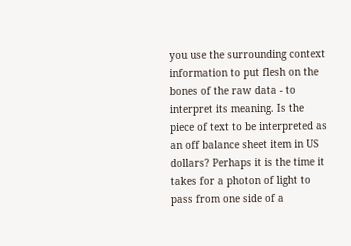you use the surrounding context information to put flesh on the bones of the raw data - to interpret its meaning. Is the  piece of text to be interpreted as an off balance sheet item in US dollars? Perhaps it is the time it takes for a photon of light to pass from one side of a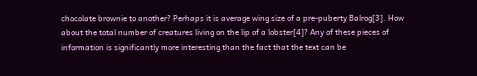chocolate brownie to another? Perhaps it is average wing size of a pre-puberty Balrog[3]. How about the total number of creatures living on the lip of a lobster[4]? Any of these pieces of information is significantly more interesting than the fact that the text can be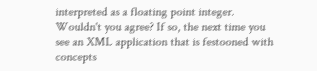interpreted as a floating point integer. Wouldn't you agree? If so, the next time you see an XML application that is festooned with concepts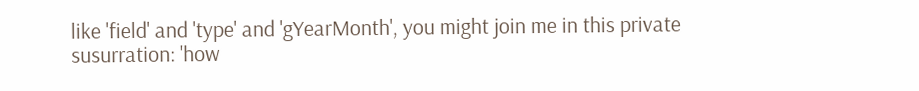like 'field' and 'type' and 'gYearMonth', you might join me in this private susurration: 'how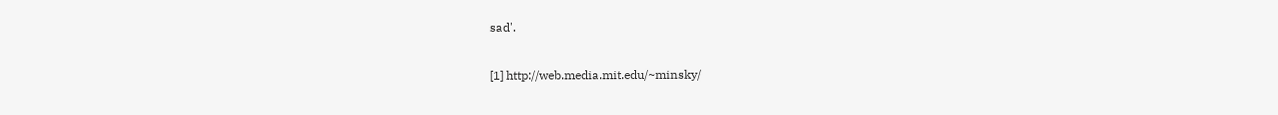sad'.

[1] http://web.media.mit.edu/~minsky/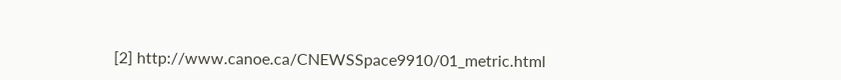[2] http://www.canoe.ca/CNEWSSpace9910/01_metric.html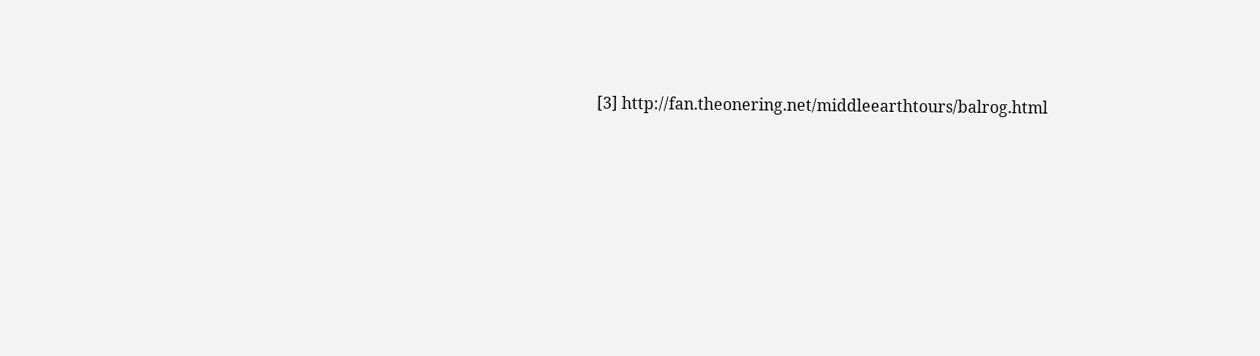[3] http://fan.theonering.net/middleearthtours/balrog.html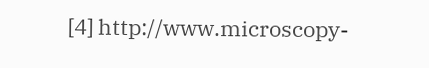[4] http://www.microscopy-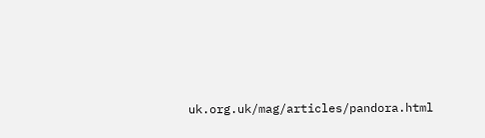uk.org.uk/mag/articles/pandora.html